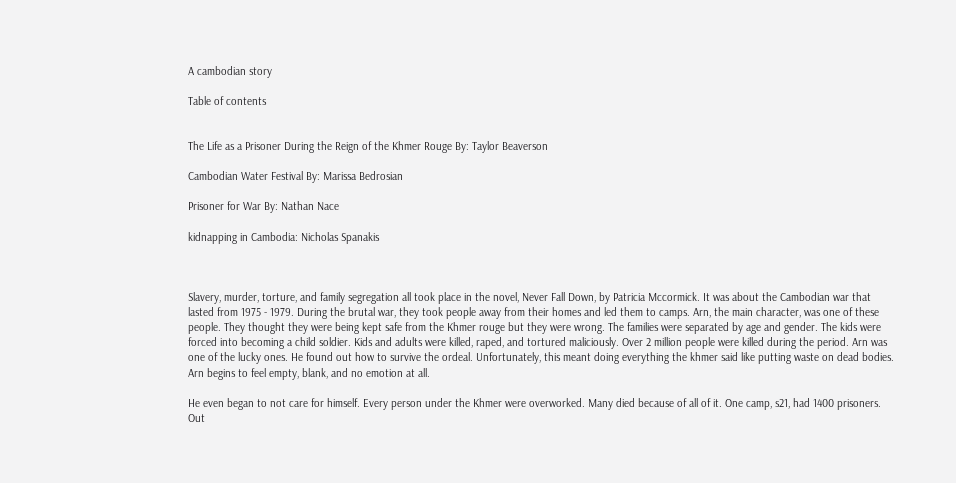A cambodian story

Table of contents


The Life as a Prisoner During the Reign of the Khmer Rouge By: Taylor Beaverson

Cambodian Water Festival By: Marissa Bedrosian

Prisoner for War By: Nathan Nace

kidnapping in Cambodia: Nicholas Spanakis



Slavery, murder, torture, and family segregation all took place in the novel, Never Fall Down, by Patricia Mccormick. It was about the Cambodian war that lasted from 1975 - 1979. During the brutal war, they took people away from their homes and led them to camps. Arn, the main character, was one of these people. They thought they were being kept safe from the Khmer rouge but they were wrong. The families were separated by age and gender. The kids were forced into becoming a child soldier. Kids and adults were killed, raped, and tortured maliciously. Over 2 million people were killed during the period. Arn was one of the lucky ones. He found out how to survive the ordeal. Unfortunately, this meant doing everything the khmer said like putting waste on dead bodies. Arn begins to feel empty, blank, and no emotion at all.

He even began to not care for himself. Every person under the Khmer were overworked. Many died because of all of it. One camp, s21, had 1400 prisoners. Out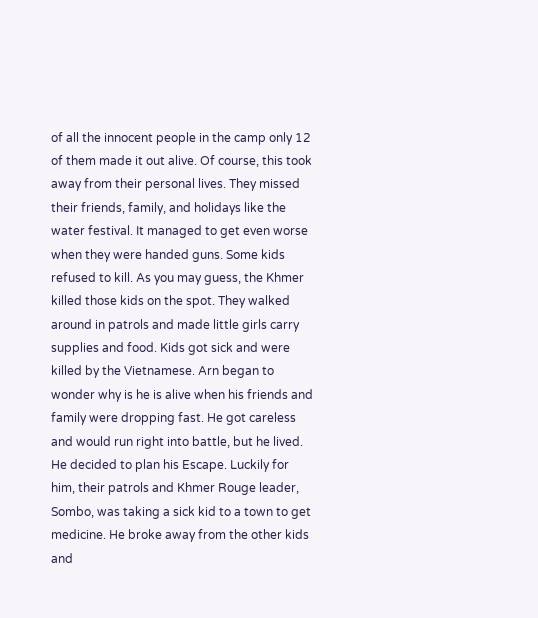of all the innocent people in the camp only 12 of them made it out alive. Of course, this took away from their personal lives. They missed their friends, family, and holidays like the water festival. It managed to get even worse when they were handed guns. Some kids refused to kill. As you may guess, the Khmer killed those kids on the spot. They walked around in patrols and made little girls carry supplies and food. Kids got sick and were killed by the Vietnamese. Arn began to wonder why is he is alive when his friends and family were dropping fast. He got careless and would run right into battle, but he lived. He decided to plan his Escape. Luckily for him, their patrols and Khmer Rouge leader, Sombo, was taking a sick kid to a town to get medicine. He broke away from the other kids and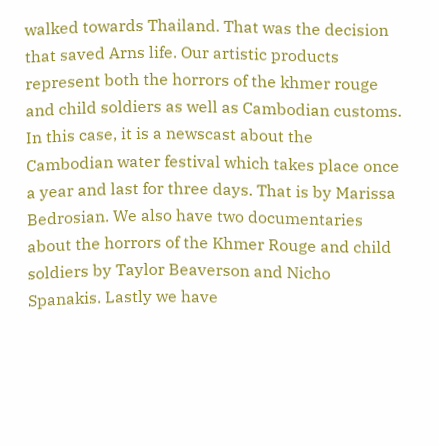walked towards Thailand. That was the decision that saved Arns life. Our artistic products represent both the horrors of the khmer rouge and child soldiers as well as Cambodian customs. In this case, it is a newscast about the Cambodian water festival which takes place once a year and last for three days. That is by Marissa Bedrosian. We also have two documentaries about the horrors of the Khmer Rouge and child soldiers by Taylor Beaverson and Nicho Spanakis. Lastly we have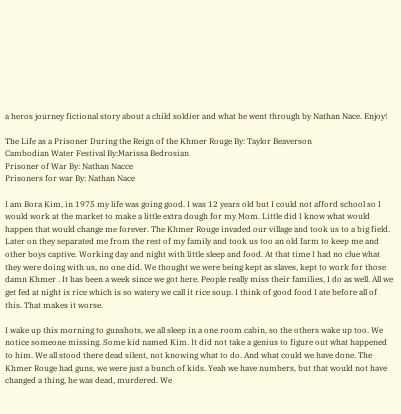a heros journey fictional story about a child soldier and what he went through by Nathan Nace. Enjoy!

The Life as a Prisoner During the Reign of the Khmer Rouge By: Taylor Beaverson
Cambodian Water Festival By:Marissa Bedrosian
Prisoner of War By: Nathan Nacce
Prisoners for war By: Nathan Nace

I am Bora Kim, in 1975 my life was going good. I was 12 years old but I could not afford school so I would work at the market to make a little extra dough for my Mom. Little did I know what would happen that would change me forever. The Khmer Rouge invaded our village and took us to a big field. Later on they separated me from the rest of my family and took us too an old farm to keep me and other boys captive. Working day and night with little sleep and food. At that time I had no clue what they were doing with us, no one did. We thought we were being kept as slaves, kept to work for those damn Khmer . It has been a week since we got here. People really miss their families, I do as well. All we get fed at night is rice which is so watery we call it rice soup. I think of good food I ate before all of this. That makes it worse.

I wake up this morning to gunshots, we all sleep in a one room cabin, so the others wake up too. We notice someone missing. Some kid named Kim. It did not take a genius to figure out what happened to him. We all stood there dead silent, not knowing what to do. And what could we have done. The Khmer Rouge had guns, we were just a bunch of kids. Yeah we have numbers, but that would not have changed a thing, he was dead, murdered. We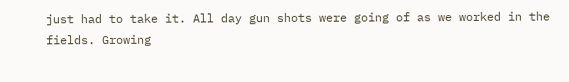just had to take it. All day gun shots were going of as we worked in the fields. Growing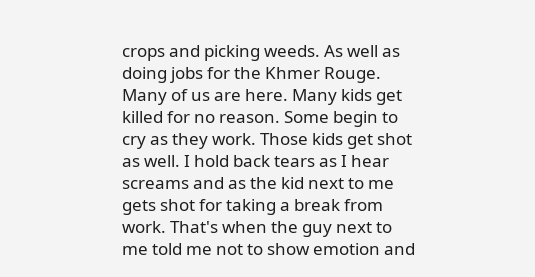crops and picking weeds. As well as doing jobs for the Khmer Rouge. Many of us are here. Many kids get killed for no reason. Some begin to cry as they work. Those kids get shot as well. I hold back tears as I hear screams and as the kid next to me gets shot for taking a break from work. That's when the guy next to me told me not to show emotion and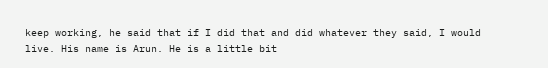keep working, he said that if I did that and did whatever they said, I would live. His name is Arun. He is a little bit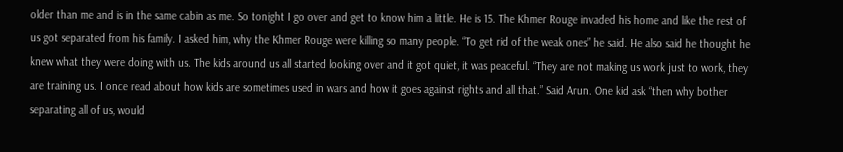older than me and is in the same cabin as me. So tonight I go over and get to know him a little. He is 15. The Khmer Rouge invaded his home and like the rest of us got separated from his family. I asked him, why the Khmer Rouge were killing so many people. “To get rid of the weak ones” he said. He also said he thought he knew what they were doing with us. The kids around us all started looking over and it got quiet, it was peaceful. “They are not making us work just to work, they are training us. I once read about how kids are sometimes used in wars and how it goes against rights and all that.” Said Arun. One kid ask “then why bother separating all of us, would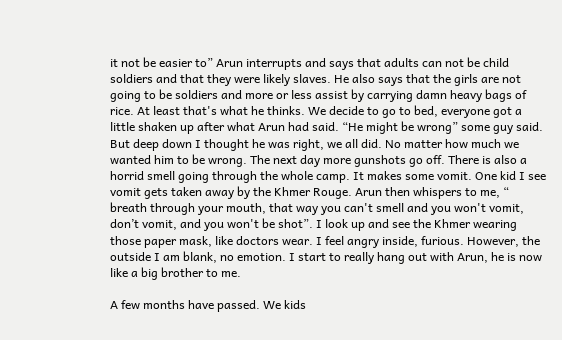it not be easier to” Arun interrupts and says that adults can not be child soldiers and that they were likely slaves. He also says that the girls are not going to be soldiers and more or less assist by carrying damn heavy bags of rice. At least that's what he thinks. We decide to go to bed, everyone got a little shaken up after what Arun had said. “He might be wrong” some guy said. But deep down I thought he was right, we all did. No matter how much we wanted him to be wrong. The next day more gunshots go off. There is also a horrid smell going through the whole camp. It makes some vomit. One kid I see vomit gets taken away by the Khmer Rouge. Arun then whispers to me, “ breath through your mouth, that way you can't smell and you won't vomit, don’t vomit, and you won't be shot”. I look up and see the Khmer wearing those paper mask, like doctors wear. I feel angry inside, furious. However, the outside I am blank, no emotion. I start to really hang out with Arun, he is now like a big brother to me.

A few months have passed. We kids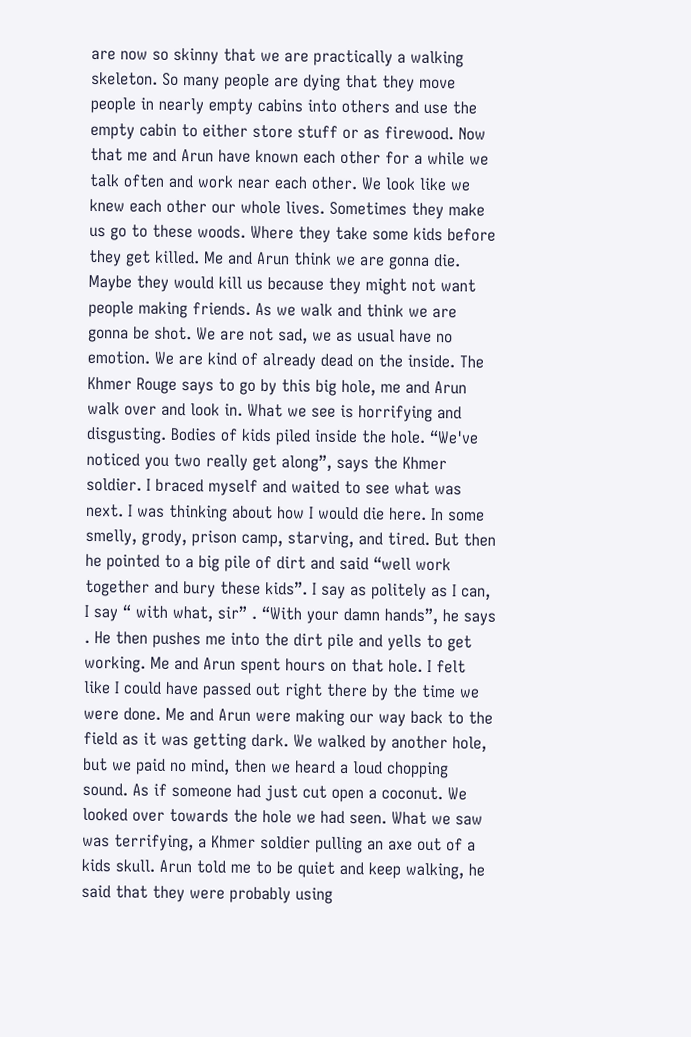are now so skinny that we are practically a walking skeleton. So many people are dying that they move people in nearly empty cabins into others and use the empty cabin to either store stuff or as firewood. Now that me and Arun have known each other for a while we talk often and work near each other. We look like we knew each other our whole lives. Sometimes they make us go to these woods. Where they take some kids before they get killed. Me and Arun think we are gonna die. Maybe they would kill us because they might not want people making friends. As we walk and think we are gonna be shot. We are not sad, we as usual have no emotion. We are kind of already dead on the inside. The Khmer Rouge says to go by this big hole, me and Arun walk over and look in. What we see is horrifying and disgusting. Bodies of kids piled inside the hole. “We've noticed you two really get along”, says the Khmer soldier. I braced myself and waited to see what was next. I was thinking about how I would die here. In some smelly, grody, prison camp, starving, and tired. But then he pointed to a big pile of dirt and said “well work together and bury these kids”. I say as politely as I can, I say “ with what, sir” . “With your damn hands”, he says . He then pushes me into the dirt pile and yells to get working. Me and Arun spent hours on that hole. I felt like I could have passed out right there by the time we were done. Me and Arun were making our way back to the field as it was getting dark. We walked by another hole, but we paid no mind, then we heard a loud chopping sound. As if someone had just cut open a coconut. We looked over towards the hole we had seen. What we saw was terrifying, a Khmer soldier pulling an axe out of a kids skull. Arun told me to be quiet and keep walking, he said that they were probably using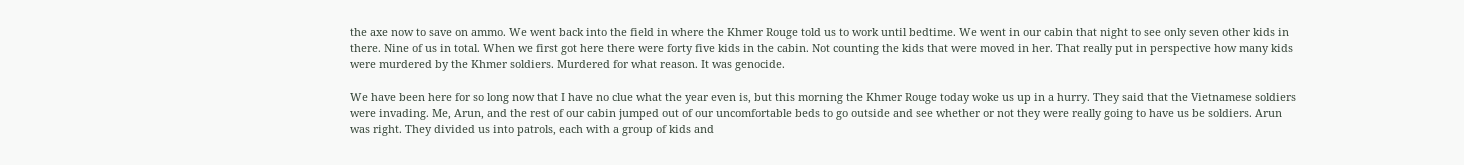the axe now to save on ammo. We went back into the field in where the Khmer Rouge told us to work until bedtime. We went in our cabin that night to see only seven other kids in there. Nine of us in total. When we first got here there were forty five kids in the cabin. Not counting the kids that were moved in her. That really put in perspective how many kids were murdered by the Khmer soldiers. Murdered for what reason. It was genocide.

We have been here for so long now that I have no clue what the year even is, but this morning the Khmer Rouge today woke us up in a hurry. They said that the Vietnamese soldiers were invading. Me, Arun, and the rest of our cabin jumped out of our uncomfortable beds to go outside and see whether or not they were really going to have us be soldiers. Arun was right. They divided us into patrols, each with a group of kids and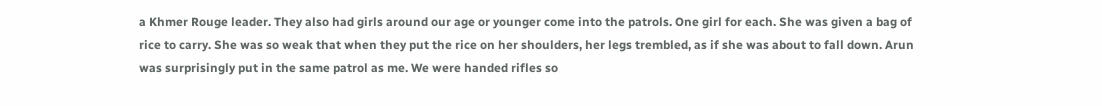a Khmer Rouge leader. They also had girls around our age or younger come into the patrols. One girl for each. She was given a bag of rice to carry. She was so weak that when they put the rice on her shoulders, her legs trembled, as if she was about to fall down. Arun was surprisingly put in the same patrol as me. We were handed rifles so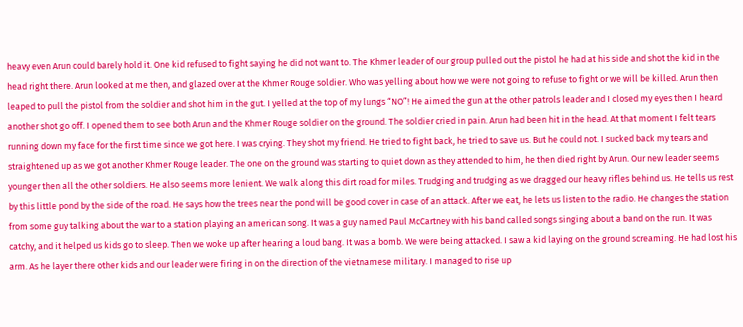heavy even Arun could barely hold it. One kid refused to fight saying he did not want to. The Khmer leader of our group pulled out the pistol he had at his side and shot the kid in the head right there. Arun looked at me then, and glazed over at the Khmer Rouge soldier. Who was yelling about how we were not going to refuse to fight or we will be killed. Arun then leaped to pull the pistol from the soldier and shot him in the gut. I yelled at the top of my lungs “NO”! He aimed the gun at the other patrols leader and I closed my eyes then I heard another shot go off. I opened them to see both Arun and the Khmer Rouge soldier on the ground. The soldier cried in pain. Arun had been hit in the head. At that moment I felt tears running down my face for the first time since we got here. I was crying. They shot my friend. He tried to fight back, he tried to save us. But he could not. I sucked back my tears and straightened up as we got another Khmer Rouge leader. The one on the ground was starting to quiet down as they attended to him, he then died right by Arun. Our new leader seems younger then all the other soldiers. He also seems more lenient. We walk along this dirt road for miles. Trudging and trudging as we dragged our heavy rifles behind us. He tells us rest by this little pond by the side of the road. He says how the trees near the pond will be good cover in case of an attack. After we eat, he lets us listen to the radio. He changes the station from some guy talking about the war to a station playing an american song. It was a guy named Paul McCartney with his band called songs singing about a band on the run. It was catchy, and it helped us kids go to sleep. Then we woke up after hearing a loud bang. It was a bomb. We were being attacked. I saw a kid laying on the ground screaming. He had lost his arm. As he layer there other kids and our leader were firing in on the direction of the vietnamese military. I managed to rise up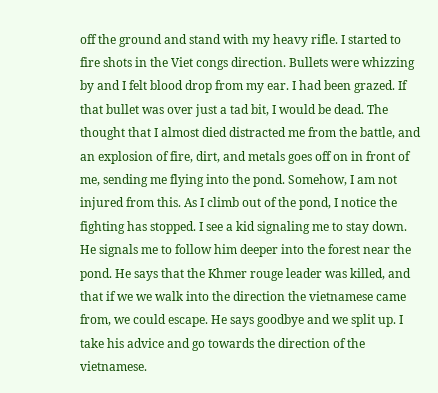off the ground and stand with my heavy rifle. I started to fire shots in the Viet congs direction. Bullets were whizzing by and I felt blood drop from my ear. I had been grazed. If that bullet was over just a tad bit, I would be dead. The thought that I almost died distracted me from the battle, and an explosion of fire, dirt, and metals goes off on in front of me, sending me flying into the pond. Somehow, I am not injured from this. As I climb out of the pond, I notice the fighting has stopped. I see a kid signaling me to stay down. He signals me to follow him deeper into the forest near the pond. He says that the Khmer rouge leader was killed, and that if we we walk into the direction the vietnamese came from, we could escape. He says goodbye and we split up. I take his advice and go towards the direction of the vietnamese.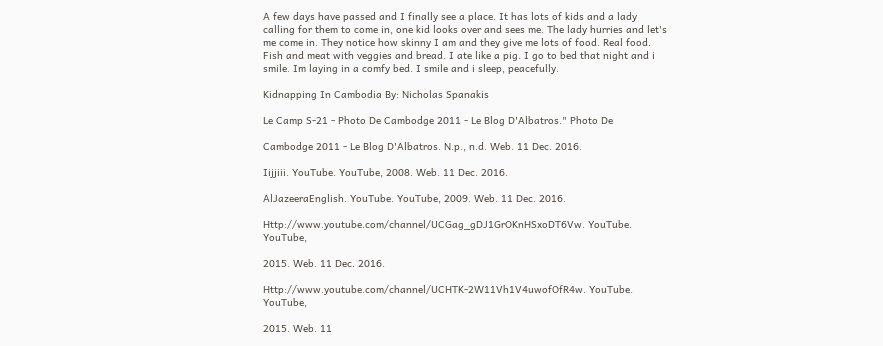A few days have passed and I finally see a place. It has lots of kids and a lady calling for them to come in, one kid looks over and sees me. The lady hurries and let's me come in. They notice how skinny I am and they give me lots of food. Real food. Fish and meat with veggies and bread. I ate like a pig. I go to bed that night and i smile. Im laying in a comfy bed. I smile and i sleep, peacefully.

Kidnapping In Cambodia By: Nicholas Spanakis

Le Camp S-21 - Photo De Cambodge 2011 - Le Blog D'Albatros." Photo De

Cambodge 2011 - Le Blog D'Albatros. N.p., n.d. Web. 11 Dec. 2016.

Iijjiii. YouTube. YouTube, 2008. Web. 11 Dec. 2016.

AlJazeeraEnglish. YouTube. YouTube, 2009. Web. 11 Dec. 2016.

Http://www.youtube.com/channel/UCGag_gDJ1GrOKnHSxoDT6Vw. YouTube. YouTube,

2015. Web. 11 Dec. 2016.

Http://www.youtube.com/channel/UCHTK-2W11Vh1V4uwofOfR4w. YouTube. YouTube,

2015. Web. 11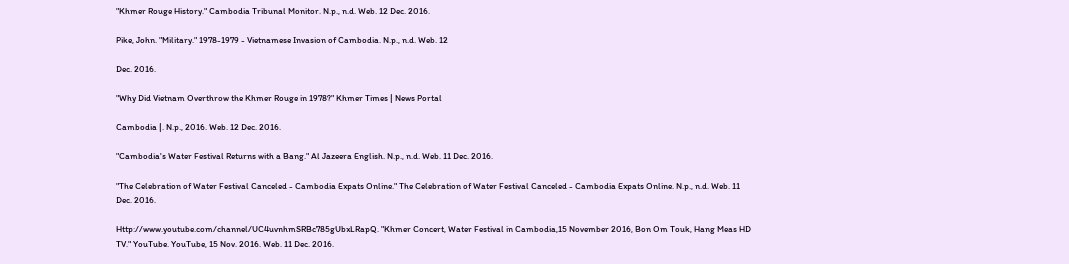"Khmer Rouge History." Cambodia Tribunal Monitor. N.p., n.d. Web. 12 Dec. 2016.

Pike, John. "Military." 1978-1979 - Vietnamese Invasion of Cambodia. N.p., n.d. Web. 12

Dec. 2016.

"Why Did Vietnam Overthrow the Khmer Rouge in 1978?" Khmer Times | News Portal

Cambodia |. N.p., 2016. Web. 12 Dec. 2016.

"Cambodia's Water Festival Returns with a Bang." Al Jazeera English. N.p., n.d. Web. 11 Dec. 2016.

"The Celebration of Water Festival Canceled - Cambodia Expats Online." The Celebration of Water Festival Canceled - Cambodia Expats Online. N.p., n.d. Web. 11 Dec. 2016.

Http://www.youtube.com/channel/UC4uvnhmSRBc785gUbxLRapQ. "Khmer Concert, Water Festival in Cambodia,15 November 2016, Bon Om Touk, Hang Meas HD TV." YouTube. YouTube, 15 Nov. 2016. Web. 11 Dec. 2016.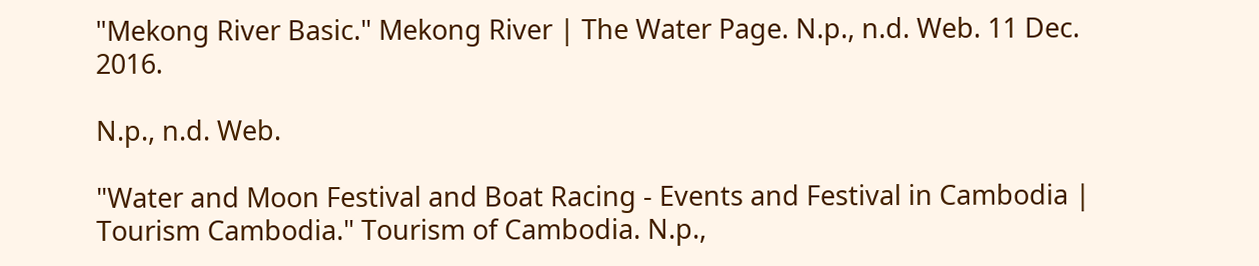"Mekong River Basic." Mekong River | The Water Page. N.p., n.d. Web. 11 Dec. 2016.

N.p., n.d. Web.

"Water and Moon Festival and Boat Racing - Events and Festival in Cambodia | Tourism Cambodia." Tourism of Cambodia. N.p.,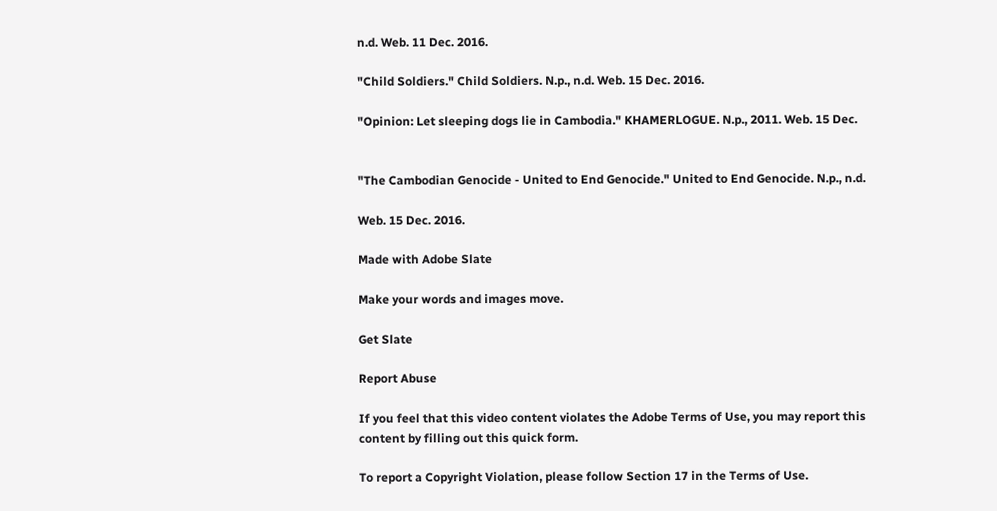n.d. Web. 11 Dec. 2016.

"Child Soldiers." Child Soldiers. N.p., n.d. Web. 15 Dec. 2016.

"Opinion: Let sleeping dogs lie in Cambodia." KHAMERLOGUE. N.p., 2011. Web. 15 Dec.


"The Cambodian Genocide - United to End Genocide." United to End Genocide. N.p., n.d.

Web. 15 Dec. 2016.

Made with Adobe Slate

Make your words and images move.

Get Slate

Report Abuse

If you feel that this video content violates the Adobe Terms of Use, you may report this content by filling out this quick form.

To report a Copyright Violation, please follow Section 17 in the Terms of Use.